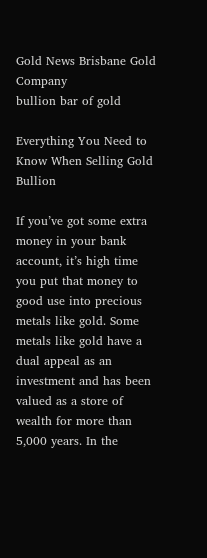Gold News Brisbane Gold Company
bullion bar of gold

Everything You Need to Know When Selling Gold Bullion

If you’ve got some extra money in your bank account, it’s high time you put that money to good use into precious metals like gold. Some metals like gold have a dual appeal as an investment and has been valued as a store of wealth for more than 5,000 years. In the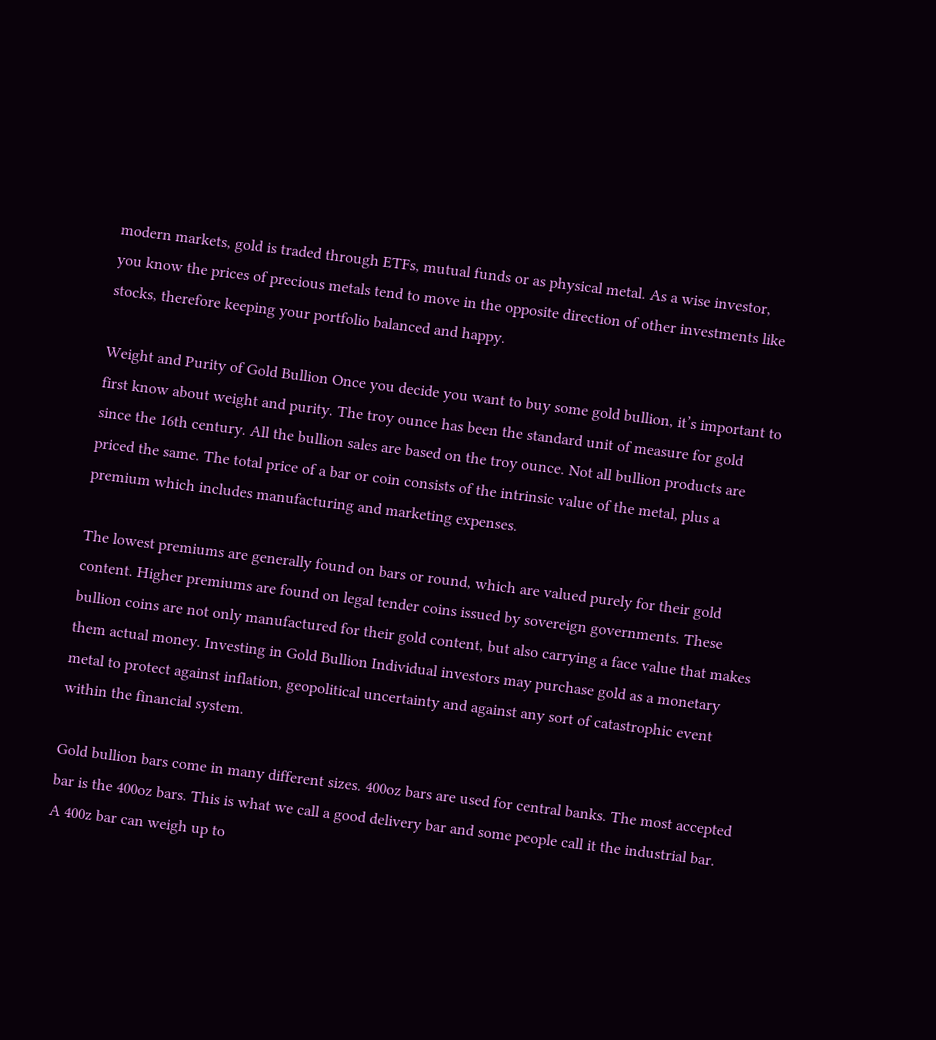modern markets, gold is traded through ETFs, mutual funds or as physical metal. As a wise investor, you know the prices of precious metals tend to move in the opposite direction of other investments like stocks, therefore keeping your portfolio balanced and happy.

Weight and Purity of Gold Bullion Once you decide you want to buy some gold bullion, it’s important to first know about weight and purity. The troy ounce has been the standard unit of measure for gold since the 16th century. All the bullion sales are based on the troy ounce. Not all bullion products are priced the same. The total price of a bar or coin consists of the intrinsic value of the metal, plus a premium which includes manufacturing and marketing expenses.

The lowest premiums are generally found on bars or round, which are valued purely for their gold content. Higher premiums are found on legal tender coins issued by sovereign governments. These bullion coins are not only manufactured for their gold content, but also carrying a face value that makes them actual money. Investing in Gold Bullion Individual investors may purchase gold as a monetary metal to protect against inflation, geopolitical uncertainty and against any sort of catastrophic event within the financial system.

Gold bullion bars come in many different sizes. 400oz bars are used for central banks. The most accepted bar is the 400oz bars. This is what we call a good delivery bar and some people call it the industrial bar. A 400z bar can weigh up to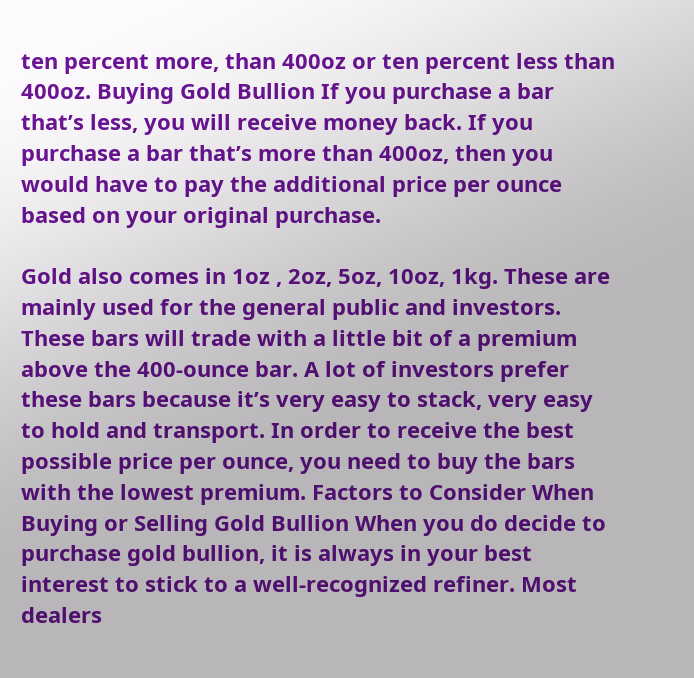ten percent more, than 400oz or ten percent less than 400oz. Buying Gold Bullion If you purchase a bar that’s less, you will receive money back. If you purchase a bar that’s more than 400oz, then you would have to pay the additional price per ounce based on your original purchase.

Gold also comes in 1oz , 2oz, 5oz, 10oz, 1kg. These are mainly used for the general public and investors. These bars will trade with a little bit of a premium above the 400-ounce bar. A lot of investors prefer these bars because it’s very easy to stack, very easy to hold and transport. In order to receive the best possible price per ounce, you need to buy the bars with the lowest premium. Factors to Consider When Buying or Selling Gold Bullion When you do decide to purchase gold bullion, it is always in your best interest to stick to a well-recognized refiner. Most dealers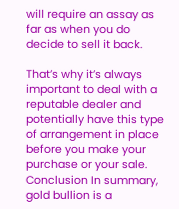will require an assay as far as when you do decide to sell it back.

That’s why it’s always important to deal with a reputable dealer and potentially have this type of arrangement in place before you make your purchase or your sale. Conclusion In summary, gold bullion is a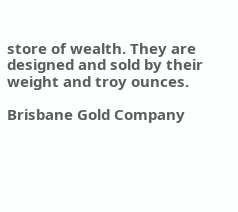store of wealth. They are designed and sold by their weight and troy ounces.

Brisbane Gold Company